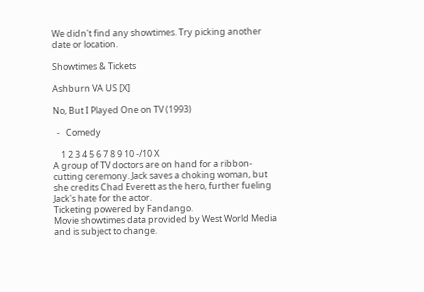We didn't find any showtimes. Try picking another date or location.

Showtimes & Tickets

Ashburn VA US [X]

No, But I Played One on TV (1993)

  -   Comedy

    1 2 3 4 5 6 7 8 9 10 -/10 X
A group of TV doctors are on hand for a ribbon-cutting ceremony. Jack saves a choking woman, but she credits Chad Everett as the hero, further fueling Jack's hate for the actor.
Ticketing powered by Fandango.
Movie showtimes data provided by West World Media and is subject to change.